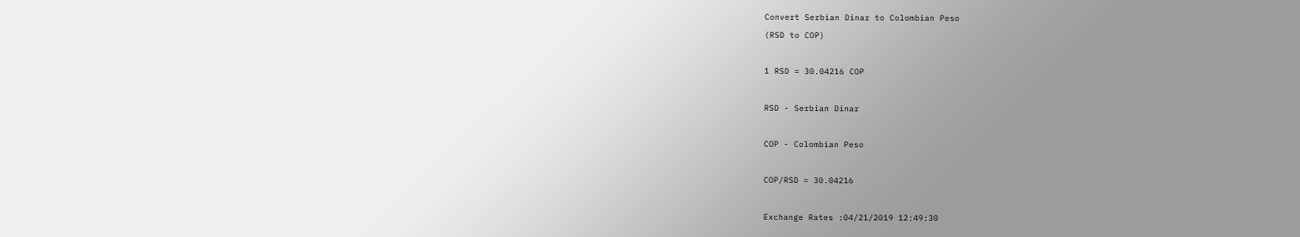Convert Serbian Dinar to Colombian Peso
(RSD to COP)

1 RSD = 30.04216 COP

RSD - Serbian Dinar

COP - Colombian Peso

COP/RSD = 30.04216

Exchange Rates :04/21/2019 12:49:30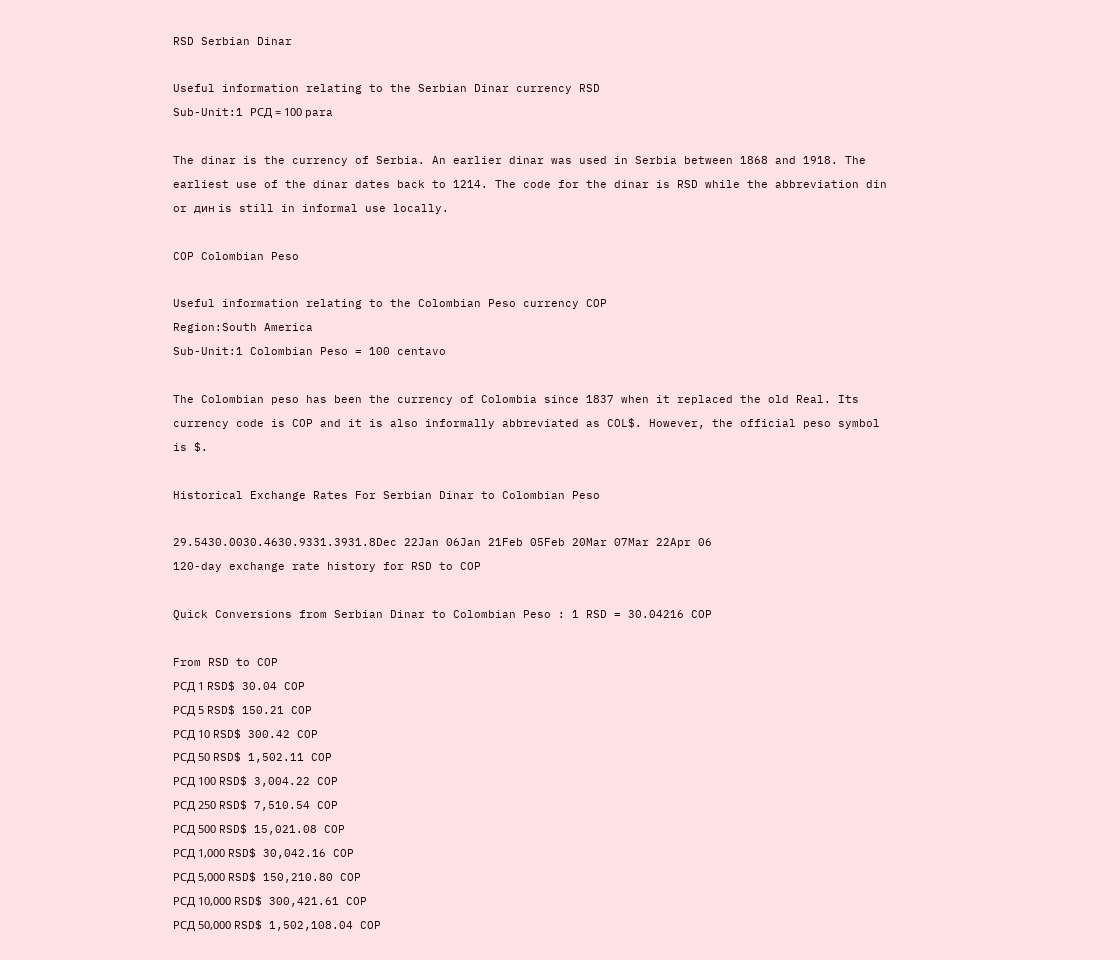RSD Serbian Dinar

Useful information relating to the Serbian Dinar currency RSD
Sub-Unit:1 РСД = 100 para

The dinar is the currency of Serbia. An earlier dinar was used in Serbia between 1868 and 1918. The earliest use of the dinar dates back to 1214. The code for the dinar is RSD while the abbreviation din or дин is still in informal use locally.

COP Colombian Peso

Useful information relating to the Colombian Peso currency COP
Region:South America
Sub-Unit:1 Colombian Peso = 100 centavo

The Colombian peso has been the currency of Colombia since 1837 when it replaced the old Real. Its currency code is COP and it is also informally abbreviated as COL$. However, the official peso symbol is $.

Historical Exchange Rates For Serbian Dinar to Colombian Peso

29.5430.0030.4630.9331.3931.8Dec 22Jan 06Jan 21Feb 05Feb 20Mar 07Mar 22Apr 06
120-day exchange rate history for RSD to COP

Quick Conversions from Serbian Dinar to Colombian Peso : 1 RSD = 30.04216 COP

From RSD to COP
РСД 1 RSD$ 30.04 COP
РСД 5 RSD$ 150.21 COP
РСД 10 RSD$ 300.42 COP
РСД 50 RSD$ 1,502.11 COP
РСД 100 RSD$ 3,004.22 COP
РСД 250 RSD$ 7,510.54 COP
РСД 500 RSD$ 15,021.08 COP
РСД 1,000 RSD$ 30,042.16 COP
РСД 5,000 RSD$ 150,210.80 COP
РСД 10,000 RSD$ 300,421.61 COP
РСД 50,000 RSD$ 1,502,108.04 COP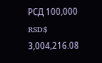РСД 100,000 RSD$ 3,004,216.08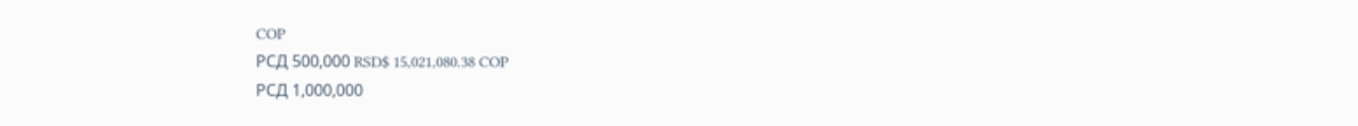COP
РСД 500,000 RSD$ 15,021,080.38 COP
РСД 1,000,000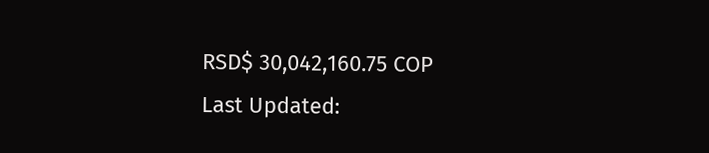RSD$ 30,042,160.75 COP
Last Updated: